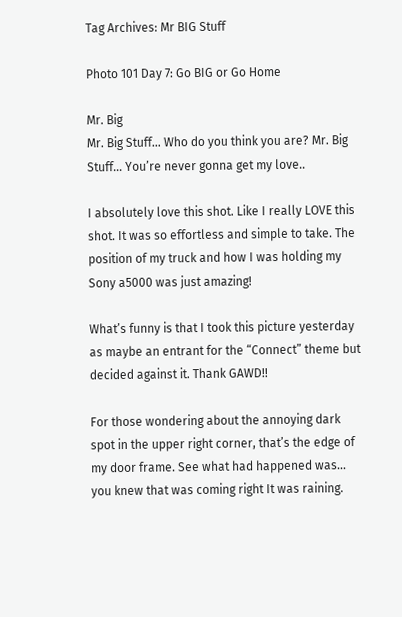Tag Archives: Mr BIG Stuff

Photo 101 Day 7: Go BIG or Go Home

Mr. Big
Mr. Big Stuff… Who do you think you are? Mr. Big Stuff… You’re never gonna get my love..

I absolutely love this shot. Like I really LOVE this shot. It was so effortless and simple to take. The position of my truck and how I was holding my Sony a5000 was just amazing!

What’s funny is that I took this picture yesterday as maybe an entrant for the “Connect” theme but decided against it. Thank GAWD!!

For those wondering about the annoying dark spot in the upper right corner, that’s the edge of my door frame. See what had happened was… you knew that was coming right It was raining.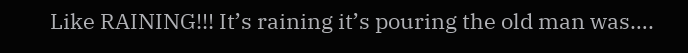Like RAINING!!! It’s raining it’s pouring the old man was….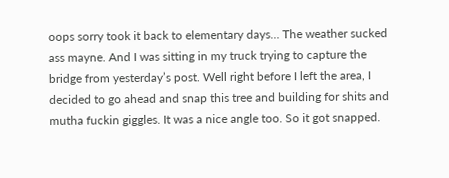oops sorry took it back to elementary days… The weather sucked ass mayne. And I was sitting in my truck trying to capture the bridge from yesterday’s post. Well right before I left the area, I decided to go ahead and snap this tree and building for shits and mutha fuckin giggles. It was a nice angle too. So it got snapped.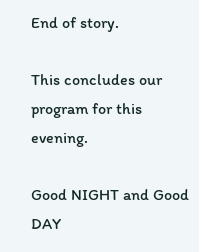End of story.

This concludes our program for this evening.

Good NIGHT and Good DAY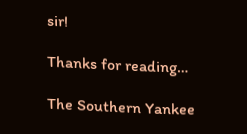sir!

Thanks for reading…

The Southern Yankee